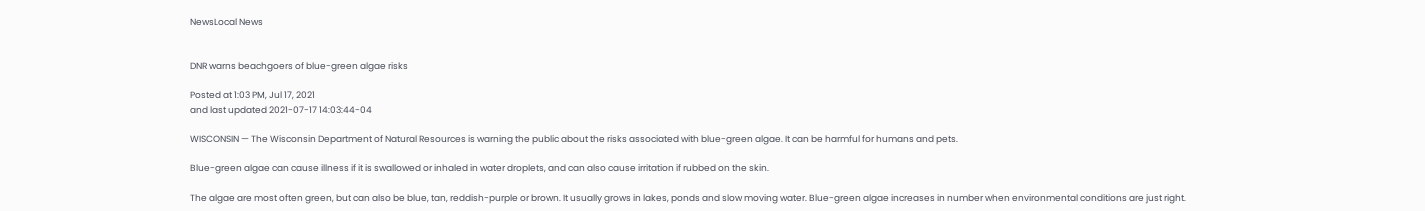NewsLocal News


DNR warns beachgoers of blue-green algae risks

Posted at 1:03 PM, Jul 17, 2021
and last updated 2021-07-17 14:03:44-04

WISCONSIN — The Wisconsin Department of Natural Resources is warning the public about the risks associated with blue-green algae. It can be harmful for humans and pets.

Blue-green algae can cause illness if it is swallowed or inhaled in water droplets, and can also cause irritation if rubbed on the skin.

The algae are most often green, but can also be blue, tan, reddish-purple or brown. It usually grows in lakes, ponds and slow moving water. Blue-green algae increases in number when environmental conditions are just right.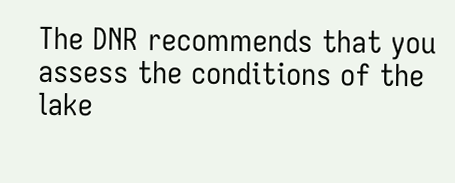The DNR recommends that you assess the conditions of the lake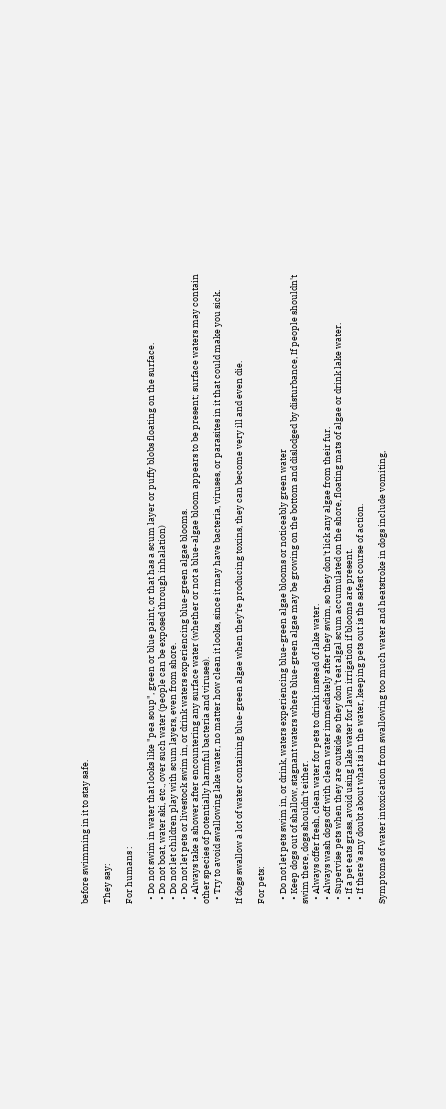before swimming in it to stay safe.

They say:

For humans :

  • Do not swim in water that looks like "pea soup", green or blue paint, or that has a scum layer or puffy blobs floating on the surface.
  • Do not boat, water ski, etc., over such water (people can be exposed through inhalation)
  • Do not let children play with scum layers, even from shore.
  • Do not let pets or livestock swim in, or drink waters experiencing blue-green algae blooms.
  • Always take a shower after encountering any surface water (whether or not a blue-algae bloom appears to be present; surface waters may contain other species of potentially harmful bacteria and viruses).
  • Try to avoid swallowing lake water, no matter how clean it looks, since it may have bacteria, viruses, or parasites in it that could make you sick.

If dogs swallow a lot of water containing blue-green algae when they're producing toxins, they can become very ill and even die.

For pets:

  • Do not let pets swim in, or drink, waters experiencing blue-green algae blooms or noticeably green water
  • Keep dogs out of shallow, stagnant waters where blue-green algae may be growing on the bottom and dislodged by disturbance, If people shouldn't swim there, dogs shouldn't either.
  • Always offer fresh, clean water for pets to drink instead of lake water.
  • Always wash dogs off with clean water immediately after they swim, so they don't lick any algae from their fur.
  • Supervise pets when they are outside so they don't eat algal scum accumulated on the shore, floating mats of algae or drink lake water.
  • If a pet eats grass, avoid using lake water for lawn irrigation if blooms are present.
  • If there's any doubt about what is in the water, keeping pets out is the safest course of action.

Symptoms of water intoxication from swallowing too much water and heatstroke in dogs include vomiting,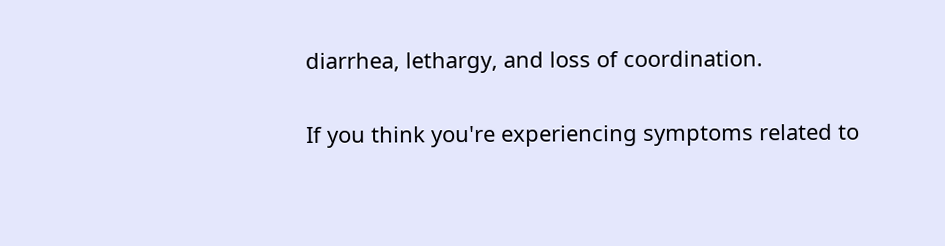diarrhea, lethargy, and loss of coordination.

If you think you're experiencing symptoms related to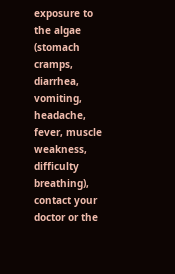exposure to the algae (stomach cramps, diarrhea, vomiting, headache, fever, muscle weakness, difficulty breathing), contact your doctor or the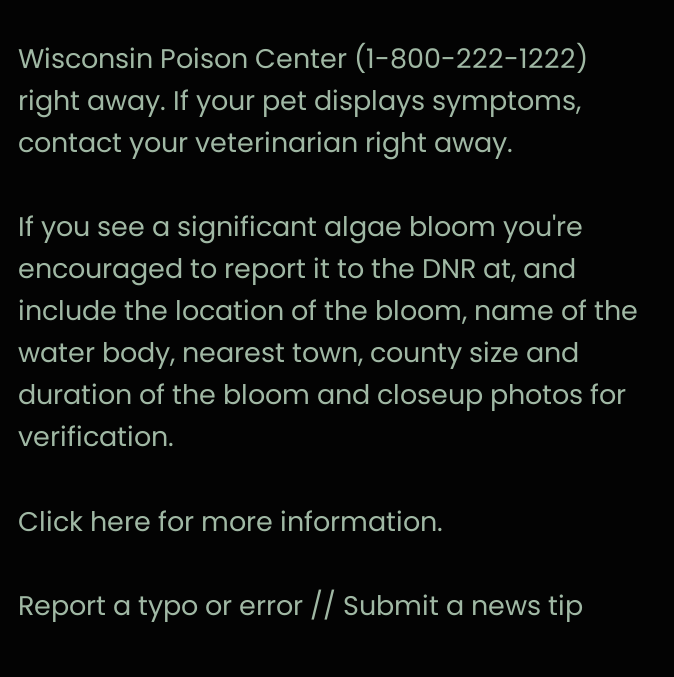Wisconsin Poison Center (1-800-222-1222) right away. If your pet displays symptoms, contact your veterinarian right away.

If you see a significant algae bloom you're encouraged to report it to the DNR at, and include the location of the bloom, name of the water body, nearest town, county size and duration of the bloom and closeup photos for verification.

Click here for more information.

Report a typo or error // Submit a news tip